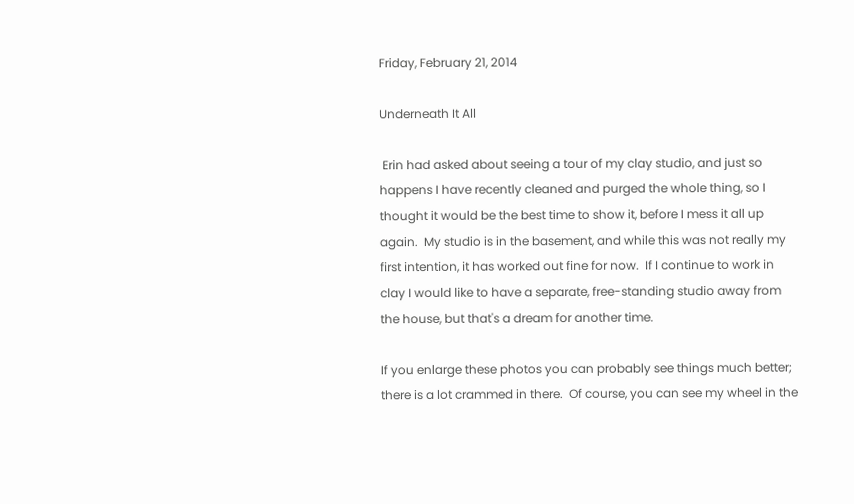Friday, February 21, 2014

Underneath It All

 Erin had asked about seeing a tour of my clay studio, and just so happens I have recently cleaned and purged the whole thing, so I thought it would be the best time to show it, before I mess it all up again.  My studio is in the basement, and while this was not really my first intention, it has worked out fine for now.  If I continue to work in clay I would like to have a separate, free-standing studio away from the house, but that's a dream for another time.

If you enlarge these photos you can probably see things much better; there is a lot crammed in there.  Of course, you can see my wheel in the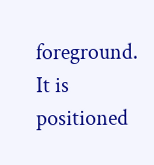foreground.  It is positioned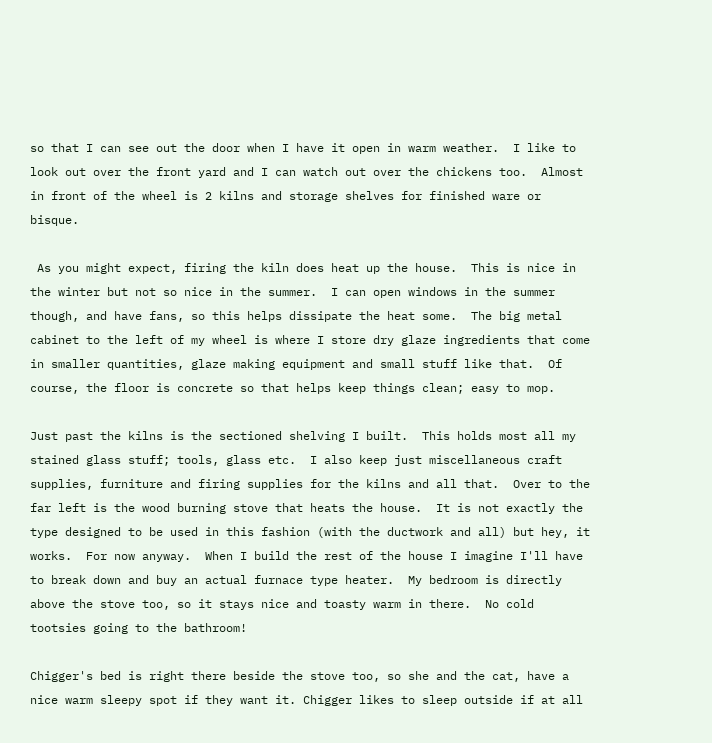so that I can see out the door when I have it open in warm weather.  I like to look out over the front yard and I can watch out over the chickens too.  Almost in front of the wheel is 2 kilns and storage shelves for finished ware or bisque.

 As you might expect, firing the kiln does heat up the house.  This is nice in the winter but not so nice in the summer.  I can open windows in the summer though, and have fans, so this helps dissipate the heat some.  The big metal cabinet to the left of my wheel is where I store dry glaze ingredients that come in smaller quantities, glaze making equipment and small stuff like that.  Of course, the floor is concrete so that helps keep things clean; easy to mop.

Just past the kilns is the sectioned shelving I built.  This holds most all my stained glass stuff; tools, glass etc.  I also keep just miscellaneous craft supplies, furniture and firing supplies for the kilns and all that.  Over to the far left is the wood burning stove that heats the house.  It is not exactly the type designed to be used in this fashion (with the ductwork and all) but hey, it works.  For now anyway.  When I build the rest of the house I imagine I'll have to break down and buy an actual furnace type heater.  My bedroom is directly above the stove too, so it stays nice and toasty warm in there.  No cold tootsies going to the bathroom!

Chigger's bed is right there beside the stove too, so she and the cat, have a nice warm sleepy spot if they want it. Chigger likes to sleep outside if at all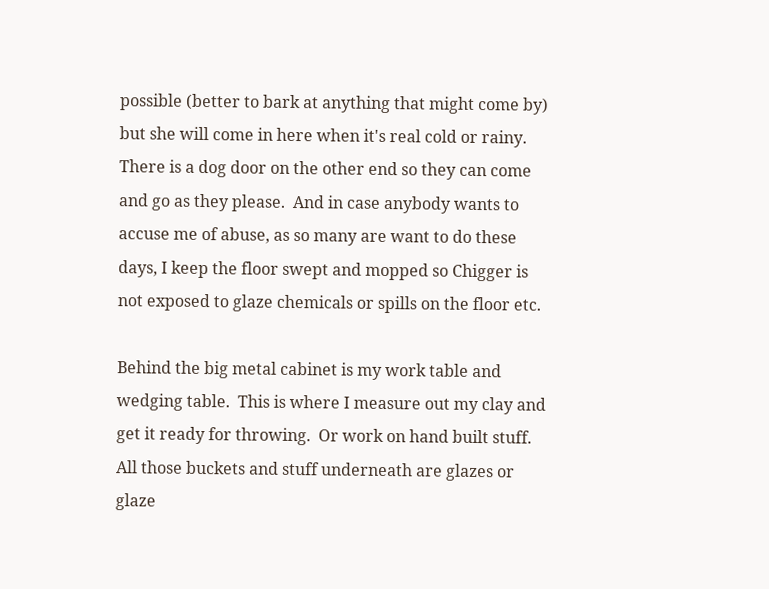possible (better to bark at anything that might come by) but she will come in here when it's real cold or rainy.  There is a dog door on the other end so they can come and go as they please.  And in case anybody wants to accuse me of abuse, as so many are want to do these days, I keep the floor swept and mopped so Chigger is not exposed to glaze chemicals or spills on the floor etc.

Behind the big metal cabinet is my work table and wedging table.  This is where I measure out my clay and get it ready for throwing.  Or work on hand built stuff.  All those buckets and stuff underneath are glazes or glaze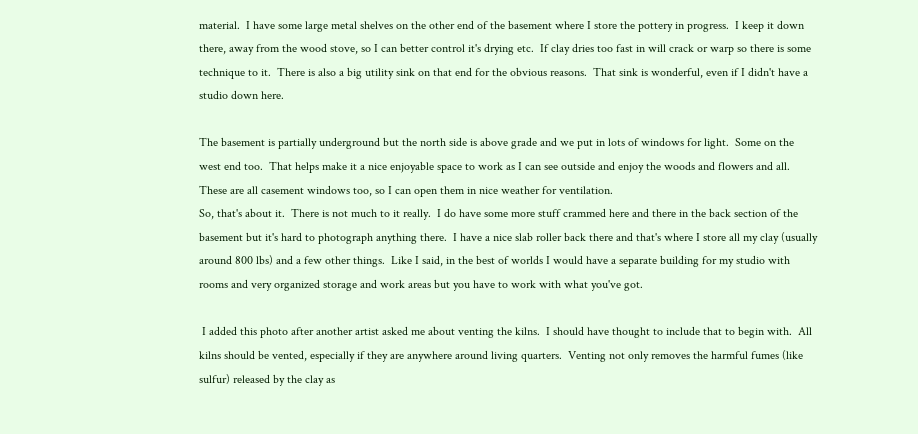material.  I have some large metal shelves on the other end of the basement where I store the pottery in progress.  I keep it down there, away from the wood stove, so I can better control it's drying etc.  If clay dries too fast in will crack or warp so there is some technique to it.  There is also a big utility sink on that end for the obvious reasons.  That sink is wonderful, even if I didn't have a studio down here.

The basement is partially underground but the north side is above grade and we put in lots of windows for light.  Some on the west end too.  That helps make it a nice enjoyable space to work as I can see outside and enjoy the woods and flowers and all.  These are all casement windows too, so I can open them in nice weather for ventilation.
So, that's about it.  There is not much to it really.  I do have some more stuff crammed here and there in the back section of the basement but it's hard to photograph anything there.  I have a nice slab roller back there and that's where I store all my clay (usually around 800 lbs) and a few other things.  Like I said, in the best of worlds I would have a separate building for my studio with rooms and very organized storage and work areas but you have to work with what you've got.

 I added this photo after another artist asked me about venting the kilns.  I should have thought to include that to begin with.  All kilns should be vented, especially if they are anywhere around living quarters.  Venting not only removes the harmful fumes (like sulfur) released by the clay as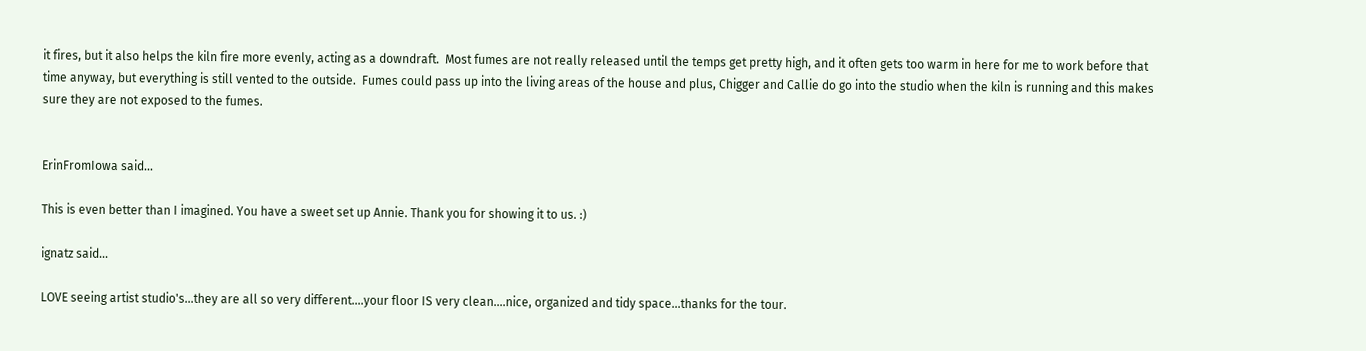it fires, but it also helps the kiln fire more evenly, acting as a downdraft.  Most fumes are not really released until the temps get pretty high, and it often gets too warm in here for me to work before that time anyway, but everything is still vented to the outside.  Fumes could pass up into the living areas of the house and plus, Chigger and Callie do go into the studio when the kiln is running and this makes sure they are not exposed to the fumes.


ErinFromIowa said...

This is even better than I imagined. You have a sweet set up Annie. Thank you for showing it to us. :)

ignatz said...

LOVE seeing artist studio's...they are all so very different....your floor IS very clean....nice, organized and tidy space...thanks for the tour.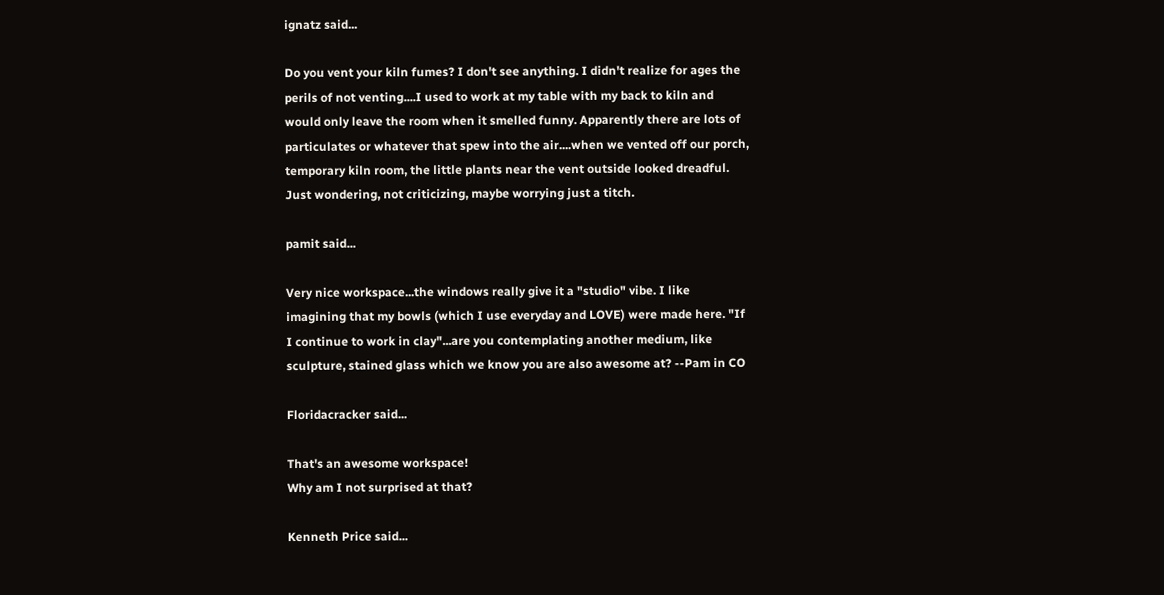ignatz said...

Do you vent your kiln fumes? I don't see anything. I didn't realize for ages the perils of not venting....I used to work at my table with my back to kiln and would only leave the room when it smelled funny. Apparently there are lots of particulates or whatever that spew into the air....when we vented off our porch, temporary kiln room, the little plants near the vent outside looked dreadful. Just wondering, not criticizing, maybe worrying just a titch.

pamit said...

Very nice workspace...the windows really give it a "studio" vibe. I like imagining that my bowls (which I use everyday and LOVE) were made here. "If I continue to work in clay"...are you contemplating another medium, like sculpture, stained glass which we know you are also awesome at? --Pam in CO

Floridacracker said...

That's an awesome workspace!
Why am I not surprised at that?

Kenneth Price said...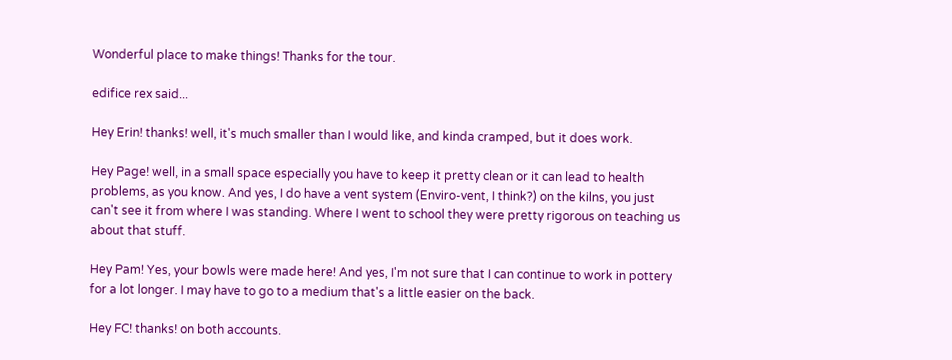Wonderful place to make things! Thanks for the tour.

edifice rex said...

Hey Erin! thanks! well, it's much smaller than I would like, and kinda cramped, but it does work.

Hey Page! well, in a small space especially you have to keep it pretty clean or it can lead to health problems, as you know. And yes, I do have a vent system (Enviro-vent, I think?) on the kilns, you just can't see it from where I was standing. Where I went to school they were pretty rigorous on teaching us about that stuff.

Hey Pam! Yes, your bowls were made here! And yes, I'm not sure that I can continue to work in pottery for a lot longer. I may have to go to a medium that's a little easier on the back.

Hey FC! thanks! on both accounts.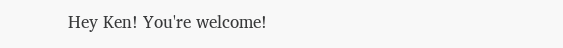Hey Ken! You're welcome!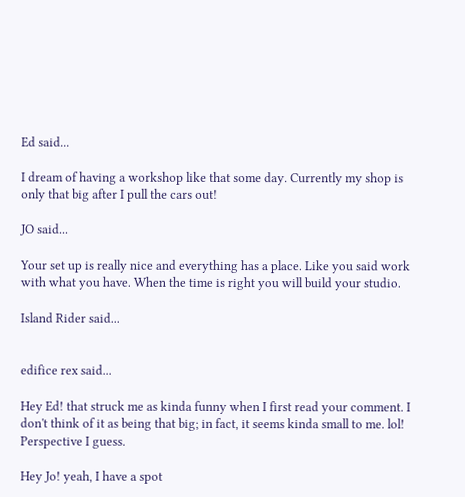Ed said...

I dream of having a workshop like that some day. Currently my shop is only that big after I pull the cars out!

JO said...

Your set up is really nice and everything has a place. Like you said work with what you have. When the time is right you will build your studio.

Island Rider said...


edifice rex said...

Hey Ed! that struck me as kinda funny when I first read your comment. I don't think of it as being that big; in fact, it seems kinda small to me. lol! Perspective I guess.

Hey Jo! yeah, I have a spot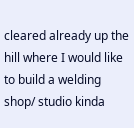cleared already up the hill where I would like to build a welding shop/ studio kinda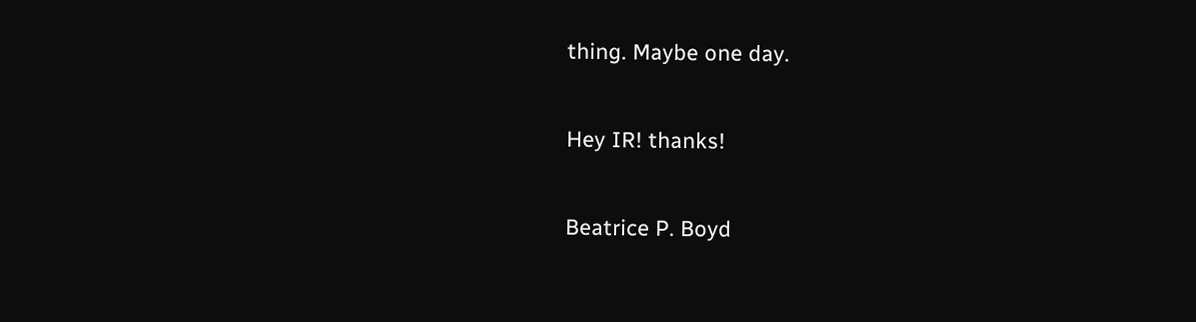thing. Maybe one day.

Hey IR! thanks!

Beatrice P. Boyd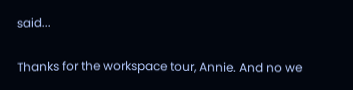said...

Thanks for the workspace tour, Annie. And no we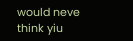would neve think yiu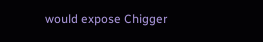would expose Chigger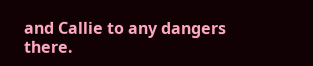and Callie to any dangers there.